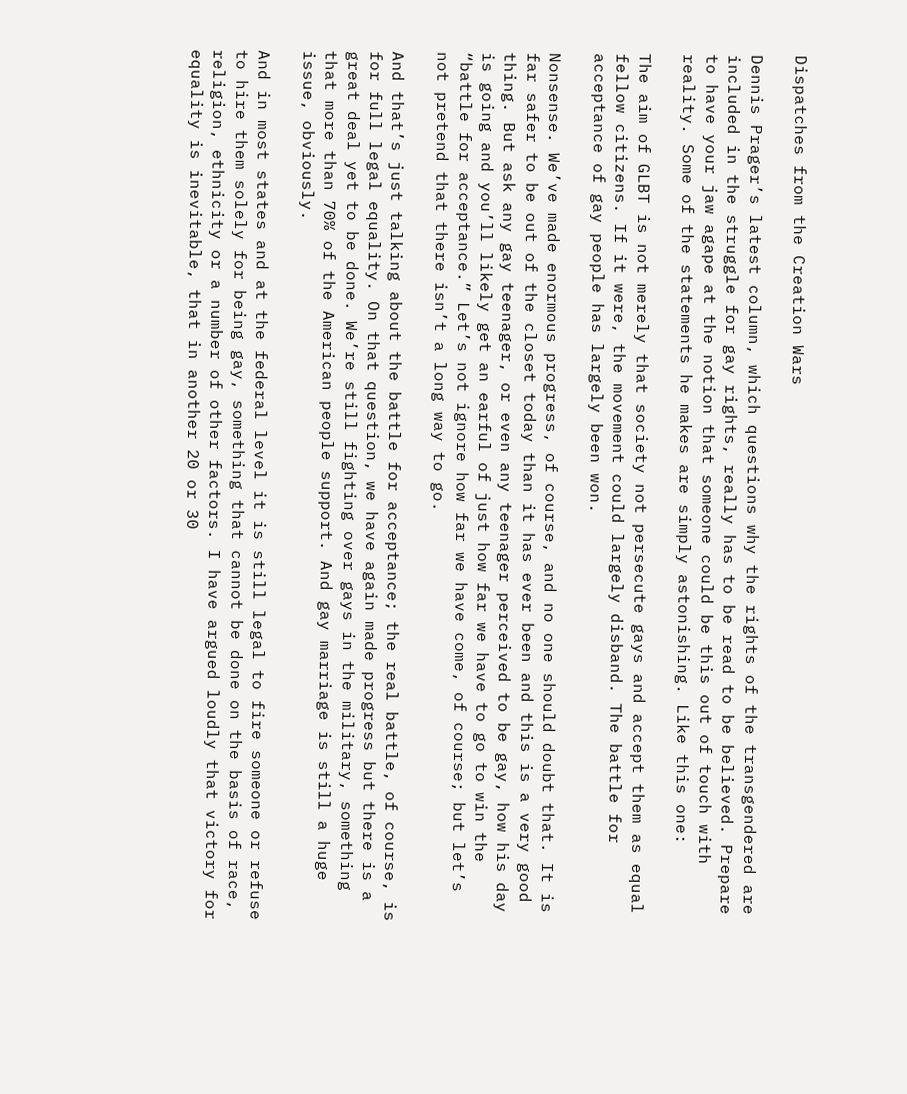Dispatches from the Creation Wars

Dennis Prager’s latest column, which questions why the rights of the transgendered are included in the struggle for gay rights, really has to be read to be believed. Prepare to have your jaw agape at the notion that someone could be this out of touch with reality. Some of the statements he makes are simply astonishing. Like this one:

The aim of GLBT is not merely that society not persecute gays and accept them as equal fellow citizens. If it were, the movement could largely disband. The battle for acceptance of gay people has largely been won.

Nonsense. We’ve made enormous progress, of course, and no one should doubt that. It is far safer to be out of the closet today than it has ever been and this is a very good thing. But ask any gay teenager, or even any teenager perceived to be gay, how his day is going and you’ll likely get an earful of just how far we have to go to win the “battle for acceptance.” Let’s not ignore how far we have come, of course; but let’s not pretend that there isn’t a long way to go.

And that’s just talking about the battle for acceptance; the real battle, of course, is for full legal equality. On that question, we have again made progress but there is a great deal yet to be done. We’re still fighting over gays in the military, something that more than 70% of the American people support. And gay marriage is still a huge issue, obviously.

And in most states and at the federal level it is still legal to fire someone or refuse to hire them solely for being gay, something that cannot be done on the basis of race, religion, ethnicity or a number of other factors. I have argued loudly that victory for equality is inevitable, that in another 20 or 30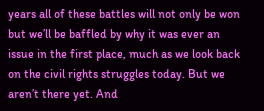years all of these battles will not only be won but we’ll be baffled by why it was ever an issue in the first place, much as we look back on the civil rights struggles today. But we aren’t there yet. And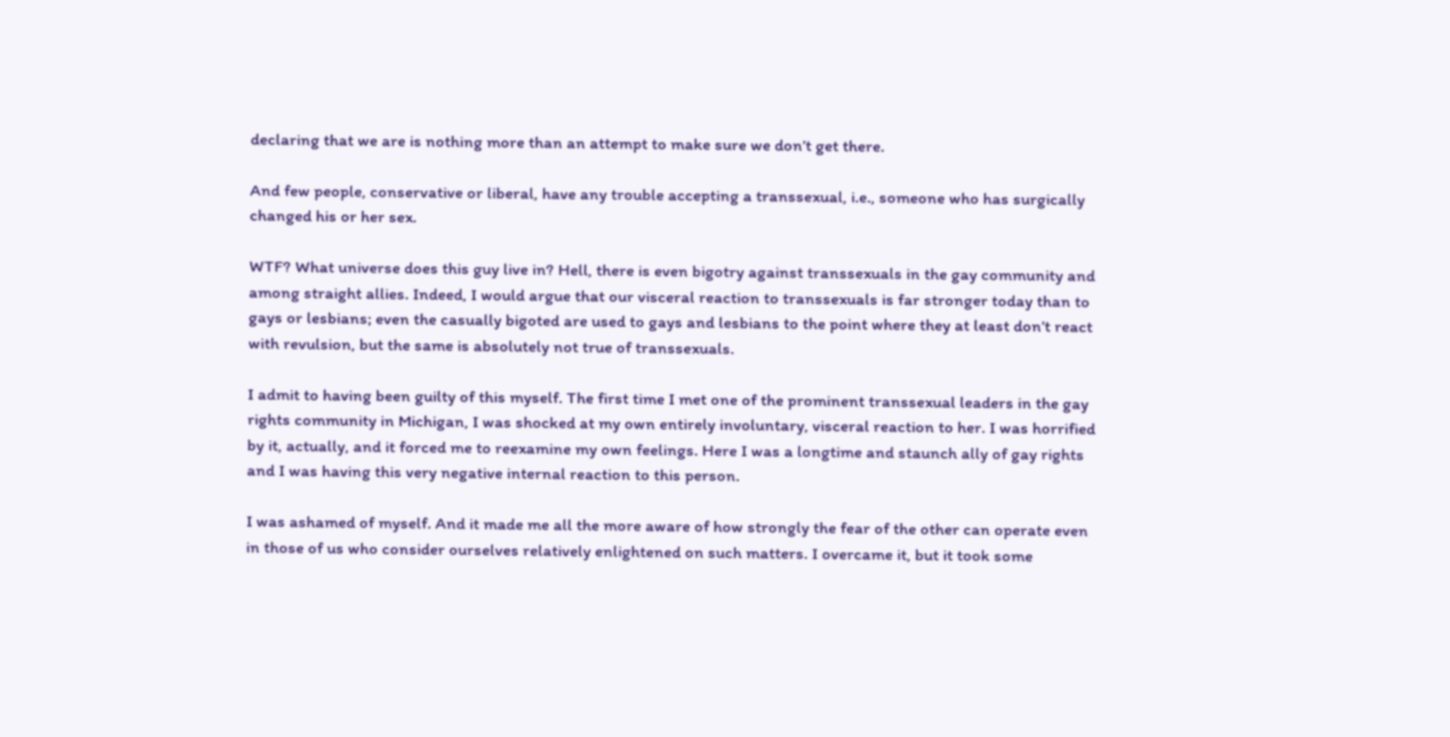declaring that we are is nothing more than an attempt to make sure we don’t get there.

And few people, conservative or liberal, have any trouble accepting a transsexual, i.e., someone who has surgically changed his or her sex.

WTF? What universe does this guy live in? Hell, there is even bigotry against transsexuals in the gay community and among straight allies. Indeed, I would argue that our visceral reaction to transsexuals is far stronger today than to gays or lesbians; even the casually bigoted are used to gays and lesbians to the point where they at least don’t react with revulsion, but the same is absolutely not true of transsexuals.

I admit to having been guilty of this myself. The first time I met one of the prominent transsexual leaders in the gay rights community in Michigan, I was shocked at my own entirely involuntary, visceral reaction to her. I was horrified by it, actually, and it forced me to reexamine my own feelings. Here I was a longtime and staunch ally of gay rights and I was having this very negative internal reaction to this person.

I was ashamed of myself. And it made me all the more aware of how strongly the fear of the other can operate even in those of us who consider ourselves relatively enlightened on such matters. I overcame it, but it took some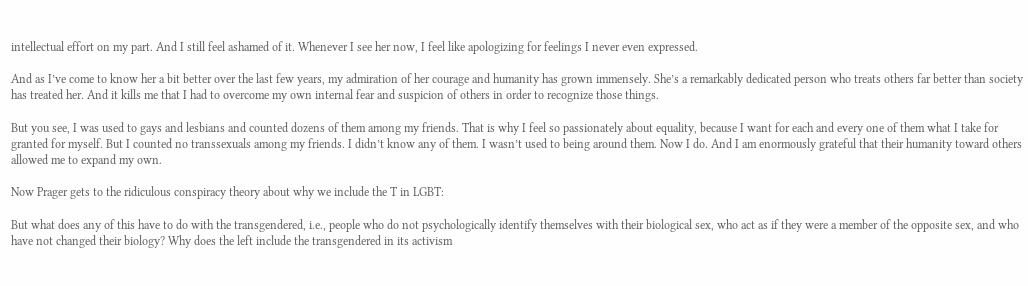intellectual effort on my part. And I still feel ashamed of it. Whenever I see her now, I feel like apologizing for feelings I never even expressed.

And as I’ve come to know her a bit better over the last few years, my admiration of her courage and humanity has grown immensely. She’s a remarkably dedicated person who treats others far better than society has treated her. And it kills me that I had to overcome my own internal fear and suspicion of others in order to recognize those things.

But you see, I was used to gays and lesbians and counted dozens of them among my friends. That is why I feel so passionately about equality, because I want for each and every one of them what I take for granted for myself. But I counted no transsexuals among my friends. I didn’t know any of them. I wasn’t used to being around them. Now I do. And I am enormously grateful that their humanity toward others allowed me to expand my own.

Now Prager gets to the ridiculous conspiracy theory about why we include the T in LGBT:

But what does any of this have to do with the transgendered, i.e., people who do not psychologically identify themselves with their biological sex, who act as if they were a member of the opposite sex, and who have not changed their biology? Why does the left include the transgendered in its activism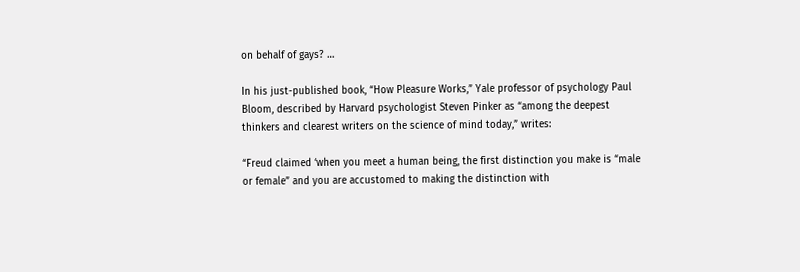on behalf of gays? …

In his just-published book, “How Pleasure Works,” Yale professor of psychology Paul Bloom, described by Harvard psychologist Steven Pinker as “among the deepest thinkers and clearest writers on the science of mind today,” writes:

“Freud claimed ‘when you meet a human being, the first distinction you make is “male or female” and you are accustomed to making the distinction with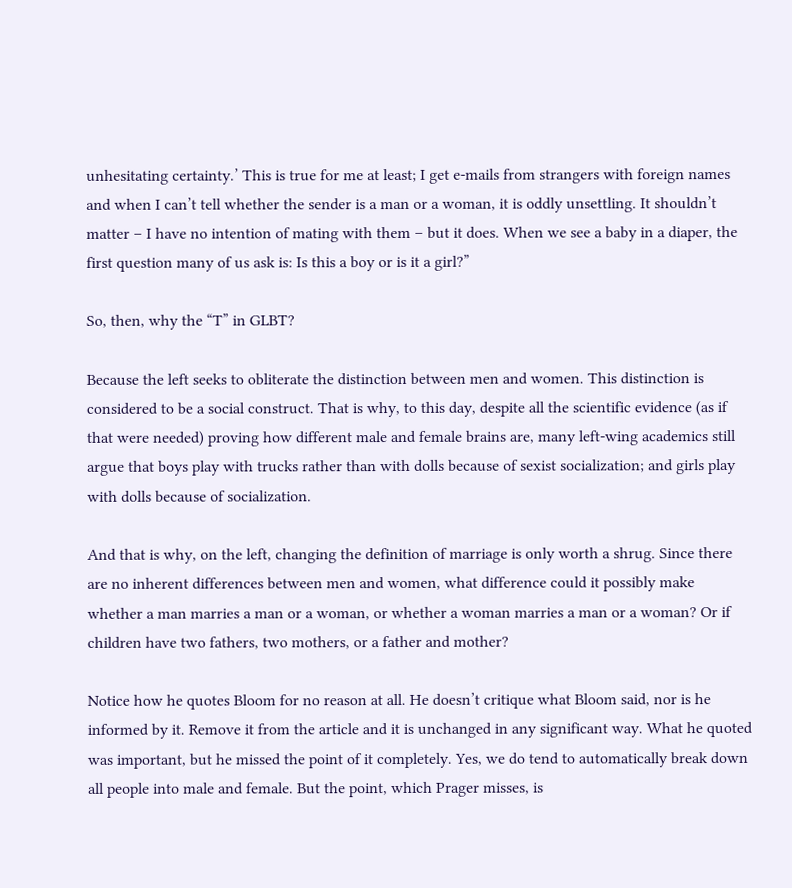unhesitating certainty.’ This is true for me at least; I get e-mails from strangers with foreign names and when I can’t tell whether the sender is a man or a woman, it is oddly unsettling. It shouldn’t matter – I have no intention of mating with them – but it does. When we see a baby in a diaper, the first question many of us ask is: Is this a boy or is it a girl?”

So, then, why the “T” in GLBT?

Because the left seeks to obliterate the distinction between men and women. This distinction is considered to be a social construct. That is why, to this day, despite all the scientific evidence (as if that were needed) proving how different male and female brains are, many left-wing academics still argue that boys play with trucks rather than with dolls because of sexist socialization; and girls play with dolls because of socialization.

And that is why, on the left, changing the definition of marriage is only worth a shrug. Since there are no inherent differences between men and women, what difference could it possibly make whether a man marries a man or a woman, or whether a woman marries a man or a woman? Or if children have two fathers, two mothers, or a father and mother?

Notice how he quotes Bloom for no reason at all. He doesn’t critique what Bloom said, nor is he informed by it. Remove it from the article and it is unchanged in any significant way. What he quoted was important, but he missed the point of it completely. Yes, we do tend to automatically break down all people into male and female. But the point, which Prager misses, is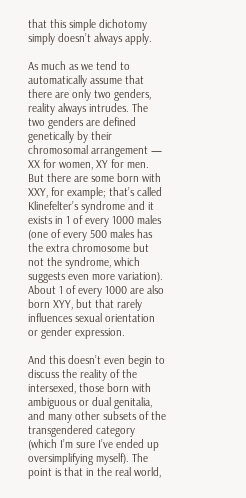that this simple dichotomy simply doesn’t always apply.

As much as we tend to automatically assume that there are only two genders, reality always intrudes. The two genders are defined genetically by their chromosomal arrangement — XX for women, XY for men. But there are some born with XXY, for example; that’s called Klinefelter’s syndrome and it exists in 1 of every 1000 males (one of every 500 males has the extra chromosome but not the syndrome, which suggests even more variation). About 1 of every 1000 are also born XYY, but that rarely influences sexual orientation or gender expression.

And this doesn’t even begin to discuss the reality of the intersexed, those born with ambiguous or dual genitalia, and many other subsets of the transgendered category (which I’m sure I’ve ended up oversimplifying myself). The point is that in the real world,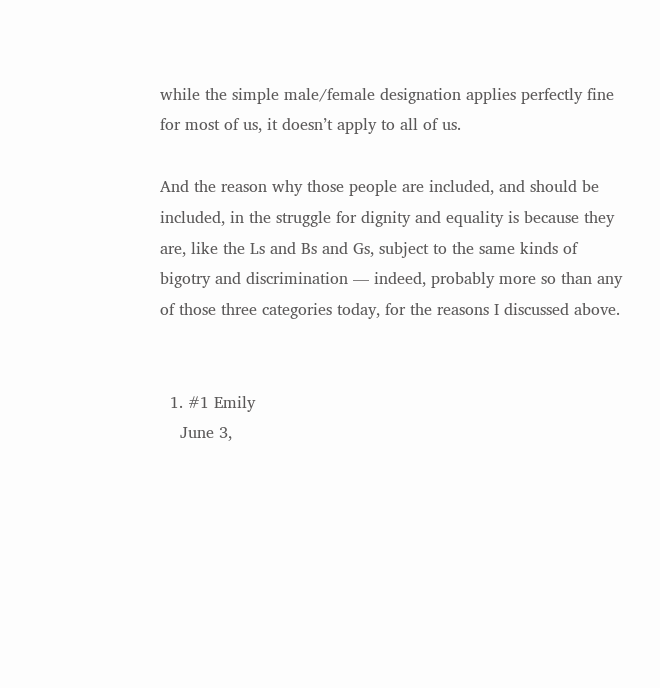while the simple male/female designation applies perfectly fine for most of us, it doesn’t apply to all of us.

And the reason why those people are included, and should be included, in the struggle for dignity and equality is because they are, like the Ls and Bs and Gs, subject to the same kinds of bigotry and discrimination — indeed, probably more so than any of those three categories today, for the reasons I discussed above.


  1. #1 Emily
    June 3,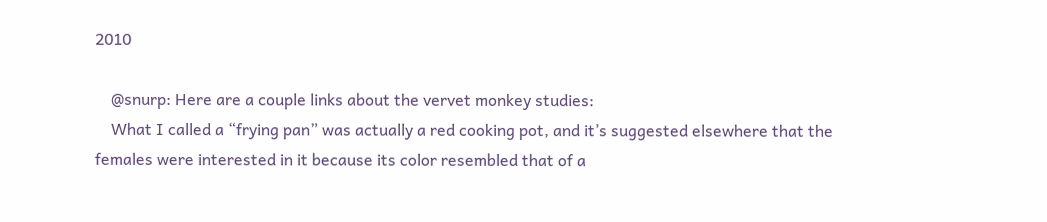2010

    @snurp: Here are a couple links about the vervet monkey studies:
    What I called a “frying pan” was actually a red cooking pot, and it’s suggested elsewhere that the females were interested in it because its color resembled that of a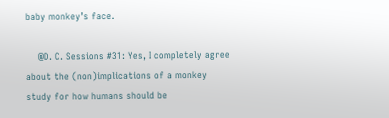baby monkey’s face.

    @D. C. Sessions #31: Yes, I completely agree about the (non)implications of a monkey study for how humans should be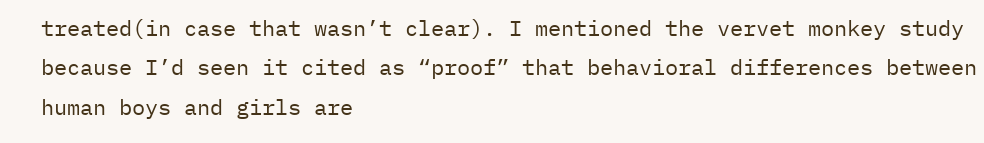treated(in case that wasn’t clear). I mentioned the vervet monkey study because I’d seen it cited as “proof” that behavioral differences between human boys and girls are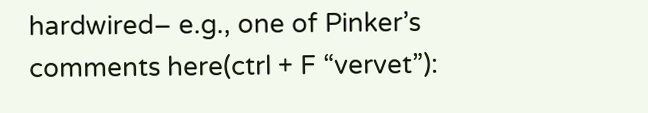hardwired– e.g., one of Pinker’s comments here(ctrl + F “vervet”):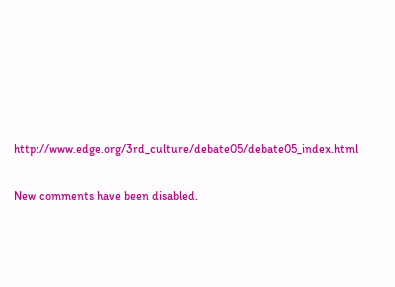http://www.edge.org/3rd_culture/debate05/debate05_index.html

New comments have been disabled.